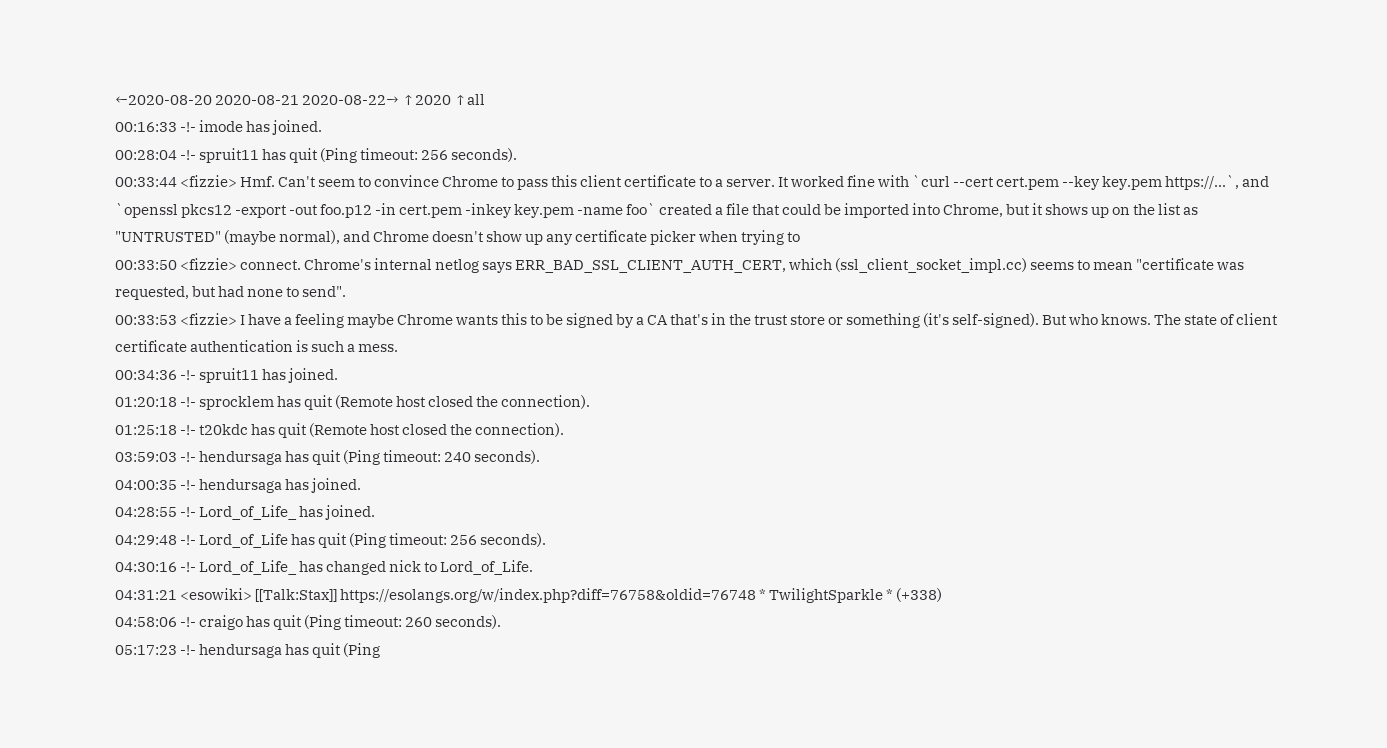←2020-08-20 2020-08-21 2020-08-22→ ↑2020 ↑all
00:16:33 -!- imode has joined.
00:28:04 -!- spruit11 has quit (Ping timeout: 256 seconds).
00:33:44 <fizzie> Hmf. Can't seem to convince Chrome to pass this client certificate to a server. It worked fine with `curl --cert cert.pem --key key.pem https://...`, and `openssl pkcs12 -export -out foo.p12 -in cert.pem -inkey key.pem -name foo` created a file that could be imported into Chrome, but it shows up on the list as "UNTRUSTED" (maybe normal), and Chrome doesn't show up any certificate picker when trying to
00:33:50 <fizzie> connect. Chrome's internal netlog says ERR_BAD_SSL_CLIENT_AUTH_CERT, which (ssl_client_socket_impl.cc) seems to mean "certificate was requested, but had none to send".
00:33:53 <fizzie> I have a feeling maybe Chrome wants this to be signed by a CA that's in the trust store or something (it's self-signed). But who knows. The state of client certificate authentication is such a mess.
00:34:36 -!- spruit11 has joined.
01:20:18 -!- sprocklem has quit (Remote host closed the connection).
01:25:18 -!- t20kdc has quit (Remote host closed the connection).
03:59:03 -!- hendursaga has quit (Ping timeout: 240 seconds).
04:00:35 -!- hendursaga has joined.
04:28:55 -!- Lord_of_Life_ has joined.
04:29:48 -!- Lord_of_Life has quit (Ping timeout: 256 seconds).
04:30:16 -!- Lord_of_Life_ has changed nick to Lord_of_Life.
04:31:21 <esowiki> [[Talk:Stax]] https://esolangs.org/w/index.php?diff=76758&oldid=76748 * TwilightSparkle * (+338)
04:58:06 -!- craigo has quit (Ping timeout: 260 seconds).
05:17:23 -!- hendursaga has quit (Ping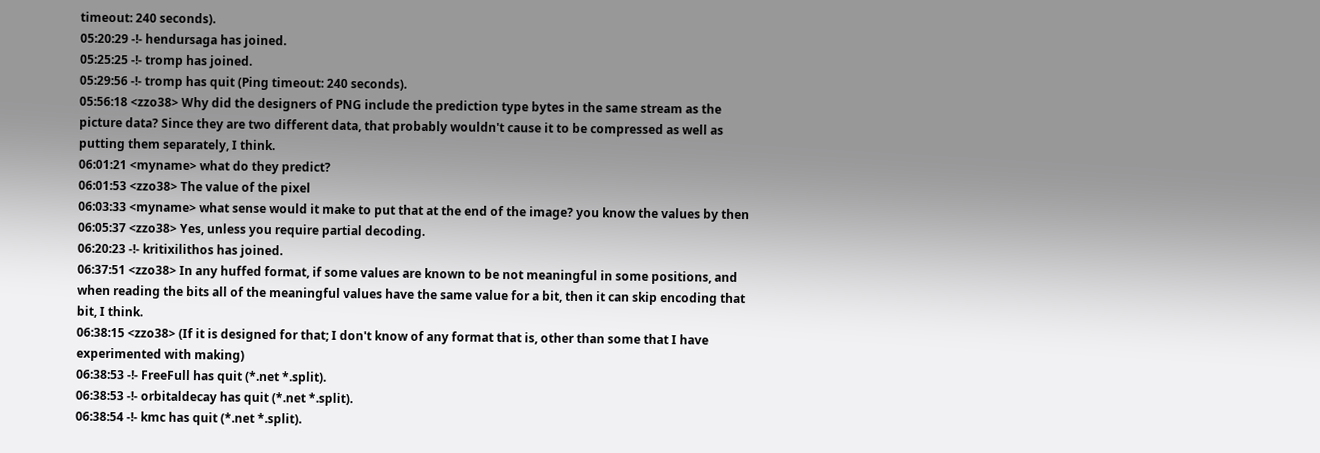timeout: 240 seconds).
05:20:29 -!- hendursaga has joined.
05:25:25 -!- tromp has joined.
05:29:56 -!- tromp has quit (Ping timeout: 240 seconds).
05:56:18 <zzo38> Why did the designers of PNG include the prediction type bytes in the same stream as the picture data? Since they are two different data, that probably wouldn't cause it to be compressed as well as putting them separately, I think.
06:01:21 <myname> what do they predict?
06:01:53 <zzo38> The value of the pixel
06:03:33 <myname> what sense would it make to put that at the end of the image? you know the values by then
06:05:37 <zzo38> Yes, unless you require partial decoding.
06:20:23 -!- kritixilithos has joined.
06:37:51 <zzo38> In any huffed format, if some values are known to be not meaningful in some positions, and when reading the bits all of the meaningful values have the same value for a bit, then it can skip encoding that bit, I think.
06:38:15 <zzo38> (If it is designed for that; I don't know of any format that is, other than some that I have experimented with making)
06:38:53 -!- FreeFull has quit (*.net *.split).
06:38:53 -!- orbitaldecay has quit (*.net *.split).
06:38:54 -!- kmc has quit (*.net *.split).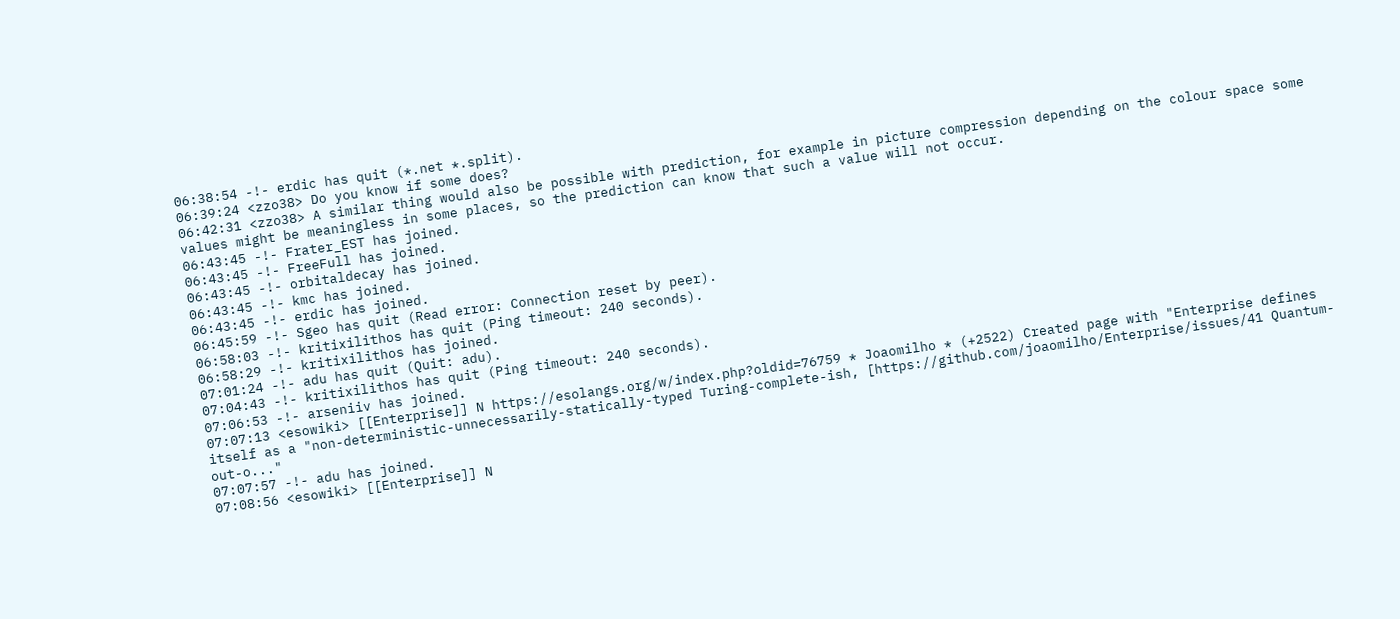06:38:54 -!- erdic has quit (*.net *.split).
06:39:24 <zzo38> Do you know if some does?
06:42:31 <zzo38> A similar thing would also be possible with prediction, for example in picture compression depending on the colour space some values might be meaningless in some places, so the prediction can know that such a value will not occur.
06:43:45 -!- Frater_EST has joined.
06:43:45 -!- FreeFull has joined.
06:43:45 -!- orbitaldecay has joined.
06:43:45 -!- kmc has joined.
06:43:45 -!- erdic has joined.
06:45:59 -!- Sgeo has quit (Read error: Connection reset by peer).
06:58:03 -!- kritixilithos has quit (Ping timeout: 240 seconds).
06:58:29 -!- kritixilithos has joined.
07:01:24 -!- adu has quit (Quit: adu).
07:04:43 -!- kritixilithos has quit (Ping timeout: 240 seconds).
07:06:53 -!- arseniiv has joined.
07:07:13 <esowiki> [[Enterprise]] N https://esolangs.org/w/index.php?oldid=76759 * Joaomilho * (+2522) Created page with "Enterprise defines itself as a "non-deterministic-unnecessarily-statically-typed Turing-complete-ish, [https://github.com/joaomilho/Enterprise/issues/41 Quantum-out-o..."
07:07:57 -!- adu has joined.
07:08:56 <esowiki> [[Enterprise]] N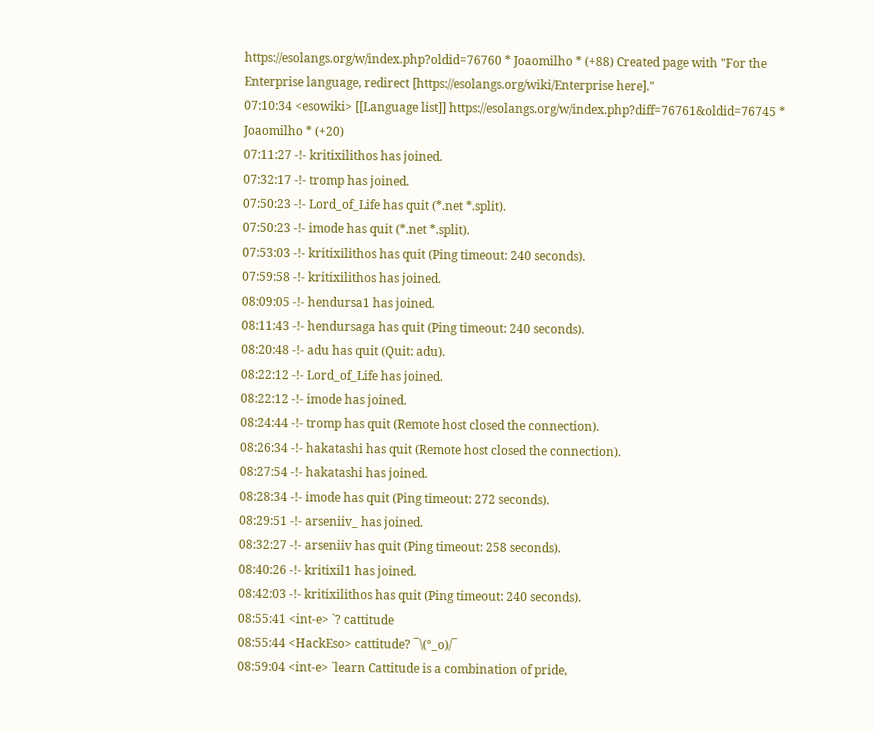https://esolangs.org/w/index.php?oldid=76760 * Joaomilho * (+88) Created page with "For the Enterprise language, redirect [https://esolangs.org/wiki/Enterprise here]."
07:10:34 <esowiki> [[Language list]] https://esolangs.org/w/index.php?diff=76761&oldid=76745 * Joaomilho * (+20)
07:11:27 -!- kritixilithos has joined.
07:32:17 -!- tromp has joined.
07:50:23 -!- Lord_of_Life has quit (*.net *.split).
07:50:23 -!- imode has quit (*.net *.split).
07:53:03 -!- kritixilithos has quit (Ping timeout: 240 seconds).
07:59:58 -!- kritixilithos has joined.
08:09:05 -!- hendursa1 has joined.
08:11:43 -!- hendursaga has quit (Ping timeout: 240 seconds).
08:20:48 -!- adu has quit (Quit: adu).
08:22:12 -!- Lord_of_Life has joined.
08:22:12 -!- imode has joined.
08:24:44 -!- tromp has quit (Remote host closed the connection).
08:26:34 -!- hakatashi has quit (Remote host closed the connection).
08:27:54 -!- hakatashi has joined.
08:28:34 -!- imode has quit (Ping timeout: 272 seconds).
08:29:51 -!- arseniiv_ has joined.
08:32:27 -!- arseniiv has quit (Ping timeout: 258 seconds).
08:40:26 -!- kritixil1 has joined.
08:42:03 -!- kritixilithos has quit (Ping timeout: 240 seconds).
08:55:41 <int-e> `? cattitude
08:55:44 <HackEso> cattitude? ¯\(°_o)/¯
08:59:04 <int-e> `learn Cattitude is a combination of pride,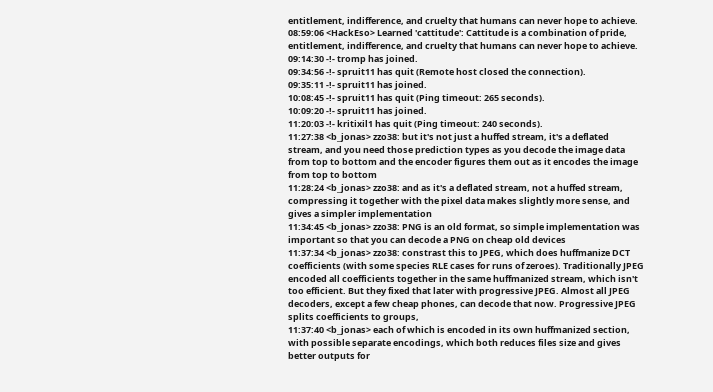entitlement, indifference, and cruelty that humans can never hope to achieve.
08:59:06 <HackEso> Learned 'cattitude': Cattitude is a combination of pride, entitlement, indifference, and cruelty that humans can never hope to achieve.
09:14:30 -!- tromp has joined.
09:34:56 -!- spruit11 has quit (Remote host closed the connection).
09:35:11 -!- spruit11 has joined.
10:08:45 -!- spruit11 has quit (Ping timeout: 265 seconds).
10:09:20 -!- spruit11 has joined.
11:20:03 -!- kritixil1 has quit (Ping timeout: 240 seconds).
11:27:38 <b_jonas> zzo38: but it's not just a huffed stream, it's a deflated stream, and you need those prediction types as you decode the image data from top to bottom and the encoder figures them out as it encodes the image from top to bottom
11:28:24 <b_jonas> zzo38: and as it's a deflated stream, not a huffed stream, compressing it together with the pixel data makes slightly more sense, and gives a simpler implementation
11:34:45 <b_jonas> zzo38: PNG is an old format, so simple implementation was important so that you can decode a PNG on cheap old devices
11:37:34 <b_jonas> zzo38: constrast this to JPEG, which does huffmanize DCT coefficients (with some species RLE cases for runs of zeroes). Traditionally JPEG encoded all coefficients together in the same huffmanized stream, which isn't too efficient. But they fixed that later with progressive JPEG. Almost all JPEG decoders, except a few cheap phones, can decode that now. Progressive JPEG splits coefficients to groups,
11:37:40 <b_jonas> each of which is encoded in its own huffmanized section, with possible separate encodings, which both reduces files size and gives better outputs for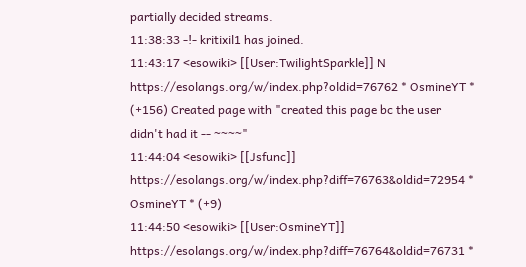partially decided streams.
11:38:33 -!- kritixil1 has joined.
11:43:17 <esowiki> [[User:TwilightSparkle]] N https://esolangs.org/w/index.php?oldid=76762 * OsmineYT * (+156) Created page with "created this page bc the user didn't had it -- ~~~~"
11:44:04 <esowiki> [[Jsfunc]] https://esolangs.org/w/index.php?diff=76763&oldid=72954 * OsmineYT * (+9)
11:44:50 <esowiki> [[User:OsmineYT]] https://esolangs.org/w/index.php?diff=76764&oldid=76731 *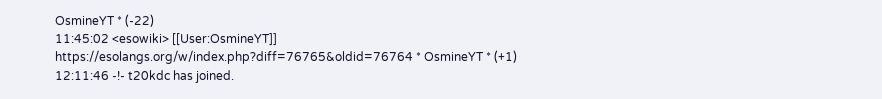OsmineYT * (-22)
11:45:02 <esowiki> [[User:OsmineYT]] https://esolangs.org/w/index.php?diff=76765&oldid=76764 * OsmineYT * (+1)
12:11:46 -!- t20kdc has joined.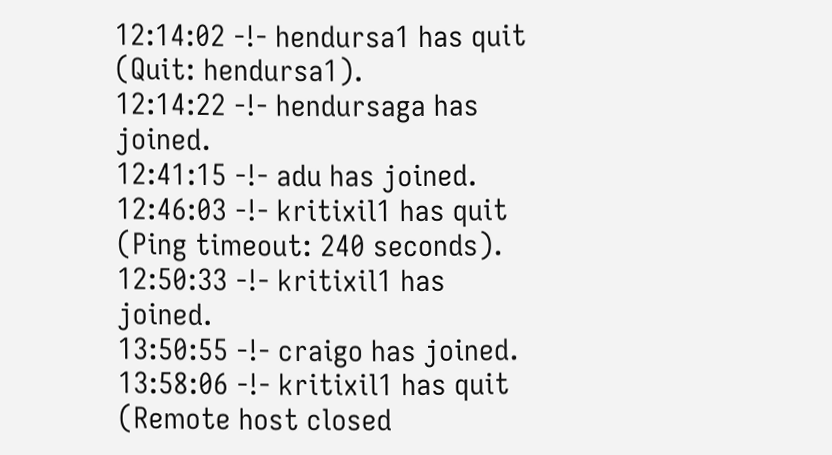12:14:02 -!- hendursa1 has quit (Quit: hendursa1).
12:14:22 -!- hendursaga has joined.
12:41:15 -!- adu has joined.
12:46:03 -!- kritixil1 has quit (Ping timeout: 240 seconds).
12:50:33 -!- kritixil1 has joined.
13:50:55 -!- craigo has joined.
13:58:06 -!- kritixil1 has quit (Remote host closed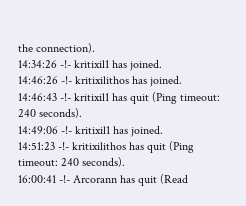the connection).
14:34:26 -!- kritixil1 has joined.
14:46:26 -!- kritixilithos has joined.
14:46:43 -!- kritixil1 has quit (Ping timeout: 240 seconds).
14:49:06 -!- kritixil1 has joined.
14:51:23 -!- kritixilithos has quit (Ping timeout: 240 seconds).
16:00:41 -!- Arcorann has quit (Read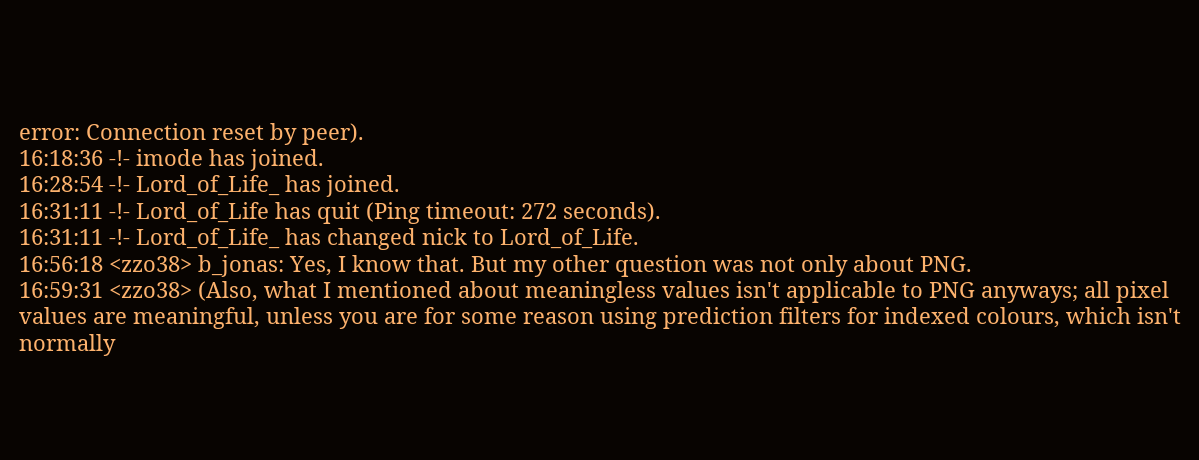error: Connection reset by peer).
16:18:36 -!- imode has joined.
16:28:54 -!- Lord_of_Life_ has joined.
16:31:11 -!- Lord_of_Life has quit (Ping timeout: 272 seconds).
16:31:11 -!- Lord_of_Life_ has changed nick to Lord_of_Life.
16:56:18 <zzo38> b_jonas: Yes, I know that. But my other question was not only about PNG.
16:59:31 <zzo38> (Also, what I mentioned about meaningless values isn't applicable to PNG anyways; all pixel values are meaningful, unless you are for some reason using prediction filters for indexed colours, which isn't normally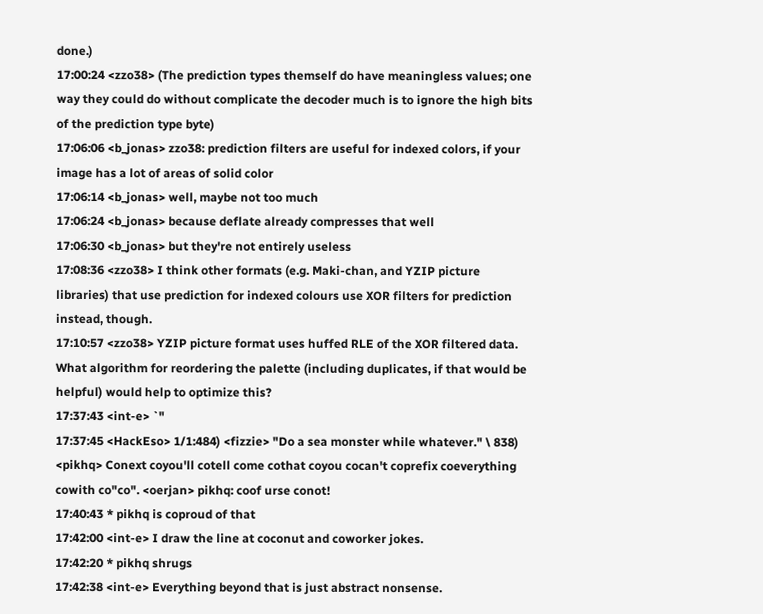done.)
17:00:24 <zzo38> (The prediction types themself do have meaningless values; one way they could do without complicate the decoder much is to ignore the high bits of the prediction type byte)
17:06:06 <b_jonas> zzo38: prediction filters are useful for indexed colors, if your image has a lot of areas of solid color
17:06:14 <b_jonas> well, maybe not too much
17:06:24 <b_jonas> because deflate already compresses that well
17:06:30 <b_jonas> but they're not entirely useless
17:08:36 <zzo38> I think other formats (e.g. Maki-chan, and YZIP picture libraries) that use prediction for indexed colours use XOR filters for prediction instead, though.
17:10:57 <zzo38> YZIP picture format uses huffed RLE of the XOR filtered data. What algorithm for reordering the palette (including duplicates, if that would be helpful) would help to optimize this?
17:37:43 <int-e> `"
17:37:45 <HackEso> 1/1:484) <fizzie> "Do a sea monster while whatever." \ 838) <pikhq> Conext coyou'll cotell come cothat coyou cocan't coprefix coeverything cowith co"co". <oerjan> pikhq: coof urse conot!
17:40:43 * pikhq is coproud of that
17:42:00 <int-e> I draw the line at coconut and coworker jokes.
17:42:20 * pikhq shrugs
17:42:38 <int-e> Everything beyond that is just abstract nonsense.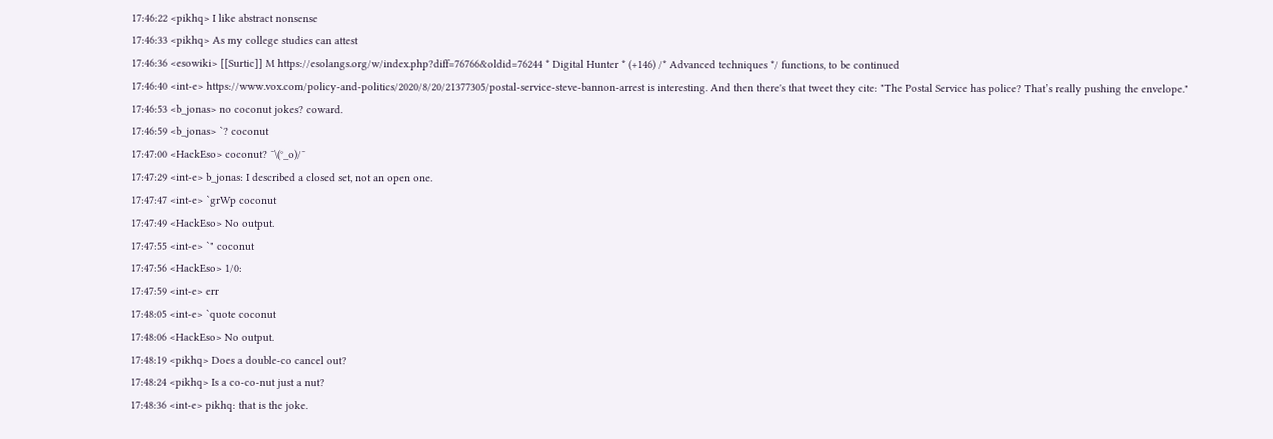17:46:22 <pikhq> I like abstract nonsense
17:46:33 <pikhq> As my college studies can attest
17:46:36 <esowiki> [[Surtic]] M https://esolangs.org/w/index.php?diff=76766&oldid=76244 * Digital Hunter * (+146) /* Advanced techniques */ functions, to be continued
17:46:40 <int-e> https://www.vox.com/policy-and-politics/2020/8/20/21377305/postal-service-steve-bannon-arrest is interesting. And then there's that tweet they cite: "The Postal Service has police? That’s really pushing the envelope."
17:46:53 <b_jonas> no coconut jokes? coward.
17:46:59 <b_jonas> `? coconut
17:47:00 <HackEso> coconut? ¯\(°_o)/¯
17:47:29 <int-e> b_jonas: I described a closed set, not an open one.
17:47:47 <int-e> `grWp coconut
17:47:49 <HackEso> No output.
17:47:55 <int-e> `" coconut
17:47:56 <HackEso> 1/0:
17:47:59 <int-e> err
17:48:05 <int-e> `quote coconut
17:48:06 <HackEso> No output.
17:48:19 <pikhq> Does a double-co cancel out?
17:48:24 <pikhq> Is a co-co-nut just a nut?
17:48:36 <int-e> pikhq: that is the joke.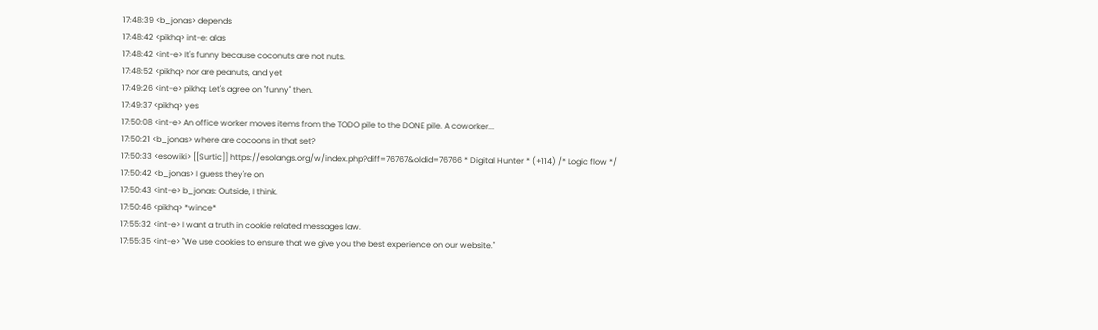17:48:39 <b_jonas> depends
17:48:42 <pikhq> int-e: alas
17:48:42 <int-e> It's funny because coconuts are not nuts.
17:48:52 <pikhq> nor are peanuts, and yet
17:49:26 <int-e> pikhq: Let's agree on "funny" then.
17:49:37 <pikhq> yes
17:50:08 <int-e> An office worker moves items from the TODO pile to the DONE pile. A coworker...
17:50:21 <b_jonas> where are cocoons in that set?
17:50:33 <esowiki> [[Surtic]] https://esolangs.org/w/index.php?diff=76767&oldid=76766 * Digital Hunter * (+114) /* Logic flow */
17:50:42 <b_jonas> I guess they're on
17:50:43 <int-e> b_jonas: Outside, I think.
17:50:46 <pikhq> *wince*
17:55:32 <int-e> I want a truth in cookie related messages law.
17:55:35 <int-e> "We use cookies to ensure that we give you the best experience on our website."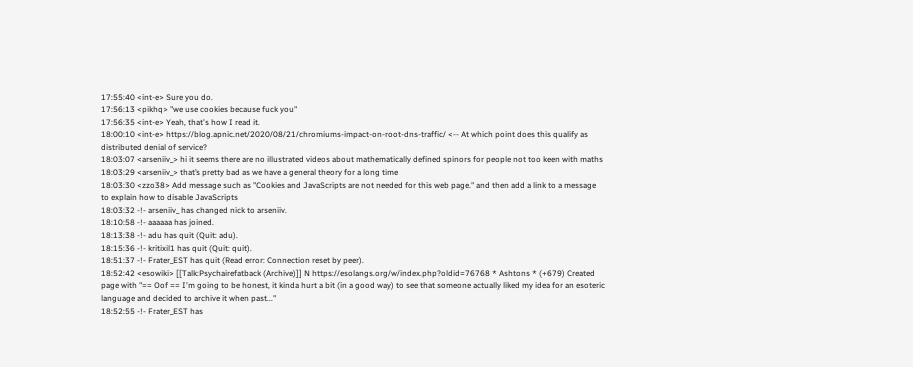17:55:40 <int-e> Sure you do.
17:56:13 <pikhq> "we use cookies because fuck you"
17:56:35 <int-e> Yeah, that's how I read it.
18:00:10 <int-e> https://blog.apnic.net/2020/08/21/chromiums-impact-on-root-dns-traffic/ <-- At which point does this qualify as distributed denial of service?
18:03:07 <arseniiv_> hi it seems there are no illustrated videos about mathematically defined spinors for people not too keen with maths
18:03:29 <arseniiv_> that’s pretty bad as we have a general theory for a long time
18:03:30 <zzo38> Add message such as "Cookies and JavaScripts are not needed for this web page." and then add a link to a message to explain how to disable JavaScripts
18:03:32 -!- arseniiv_ has changed nick to arseniiv.
18:10:58 -!- aaaaaa has joined.
18:13:38 -!- adu has quit (Quit: adu).
18:15:36 -!- kritixil1 has quit (Quit: quit).
18:51:37 -!- Frater_EST has quit (Read error: Connection reset by peer).
18:52:42 <esowiki> [[Talk:Psychairefatback (Archive)]] N https://esolangs.org/w/index.php?oldid=76768 * Ashtons * (+679) Created page with "== Oof == I'm going to be honest, it kinda hurt a bit (in a good way) to see that someone actually liked my idea for an esoteric language and decided to archive it when past..."
18:52:55 -!- Frater_EST has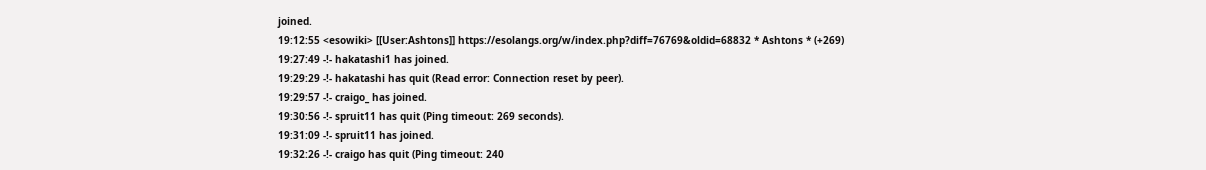joined.
19:12:55 <esowiki> [[User:Ashtons]] https://esolangs.org/w/index.php?diff=76769&oldid=68832 * Ashtons * (+269)
19:27:49 -!- hakatashi1 has joined.
19:29:29 -!- hakatashi has quit (Read error: Connection reset by peer).
19:29:57 -!- craigo_ has joined.
19:30:56 -!- spruit11 has quit (Ping timeout: 269 seconds).
19:31:09 -!- spruit11 has joined.
19:32:26 -!- craigo has quit (Ping timeout: 240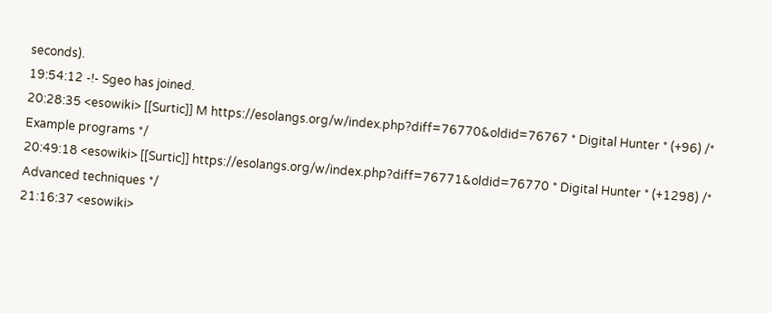seconds).
19:54:12 -!- Sgeo has joined.
20:28:35 <esowiki> [[Surtic]] M https://esolangs.org/w/index.php?diff=76770&oldid=76767 * Digital Hunter * (+96) /* Example programs */
20:49:18 <esowiki> [[Surtic]] https://esolangs.org/w/index.php?diff=76771&oldid=76770 * Digital Hunter * (+1298) /* Advanced techniques */
21:16:37 <esowiki>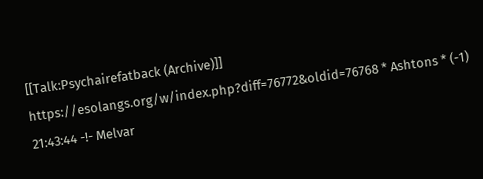[[Talk:Psychairefatback (Archive)]] https://esolangs.org/w/index.php?diff=76772&oldid=76768 * Ashtons * (-1)
21:43:44 -!- Melvar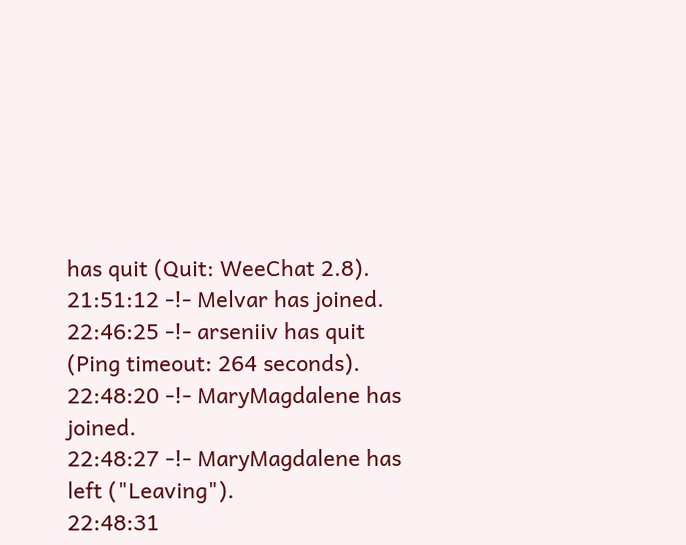has quit (Quit: WeeChat 2.8).
21:51:12 -!- Melvar has joined.
22:46:25 -!- arseniiv has quit (Ping timeout: 264 seconds).
22:48:20 -!- MaryMagdalene has joined.
22:48:27 -!- MaryMagdalene has left ("Leaving").
22:48:31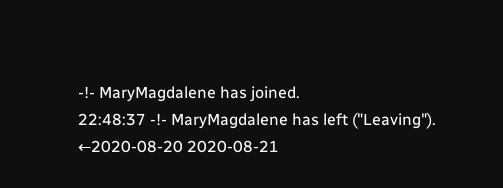-!- MaryMagdalene has joined.
22:48:37 -!- MaryMagdalene has left ("Leaving").
←2020-08-20 2020-08-21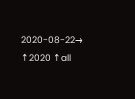2020-08-22→ ↑2020 ↑all